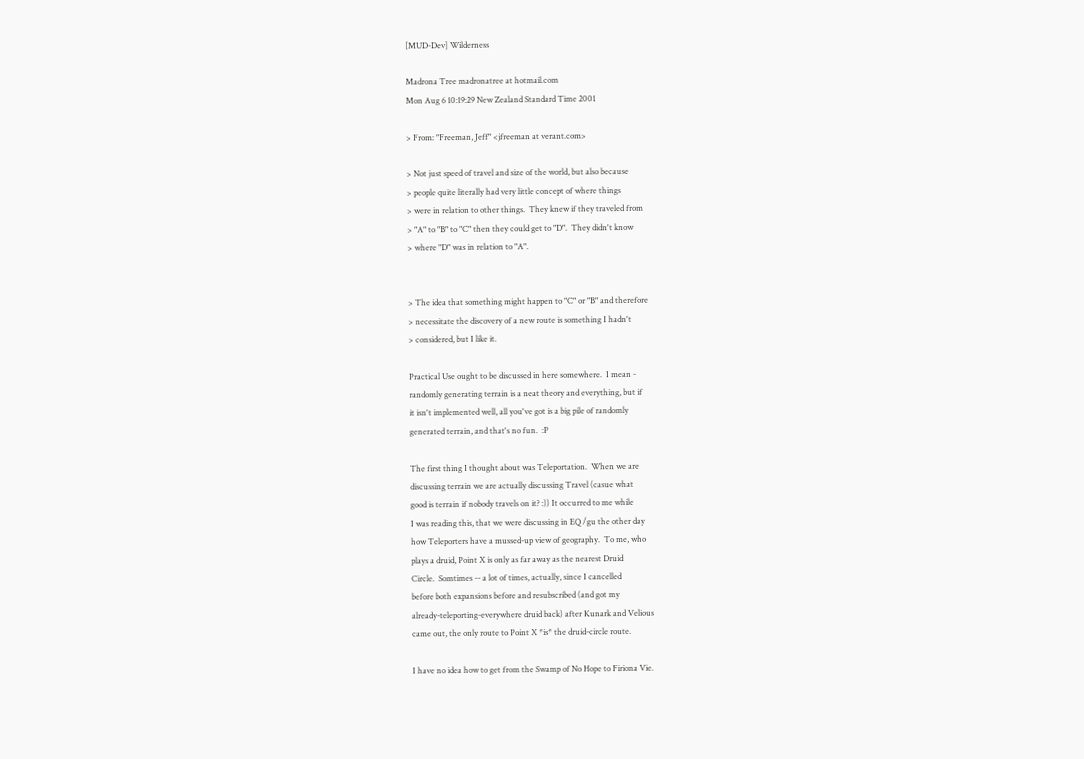[MUD-Dev] Wilderness

Madrona Tree madronatree at hotmail.com
Mon Aug 6 10:19:29 New Zealand Standard Time 2001

> From: "Freeman, Jeff" <jfreeman at verant.com>

> Not just speed of travel and size of the world, but also because
> people quite literally had very little concept of where things
> were in relation to other things.  They knew if they traveled from
> "A" to "B" to "C" then they could get to "D".  They didn't know
> where "D" was in relation to "A".


> The idea that something might happen to "C" or "B" and therefore
> necessitate the discovery of a new route is something I hadn't
> considered, but I like it.

Practical Use ought to be discussed in here somewhere.  I mean -
randomly generating terrain is a neat theory and everything, but if
it isn't implemented well, all you've got is a big pile of randomly
generated terrain, and that's no fun.  :P

The first thing I thought about was Teleportation.  When we are
discussing terrain we are actually discussing Travel (casue what
good is terrain if nobody travels on it? :)) It occurred to me while
I was reading this, that we were discussing in EQ /gu the other day
how Teleporters have a mussed-up view of geography.  To me, who
plays a druid, Point X is only as far away as the nearest Druid
Circle.  Somtimes -- a lot of times, actually, since I cancelled
before both expansions before and resubscribed (and got my
already-teleporting-everywhere druid back) after Kunark and Velious
came out, the only route to Point X *is* the druid-circle route.

I have no idea how to get from the Swamp of No Hope to Firiona Vie.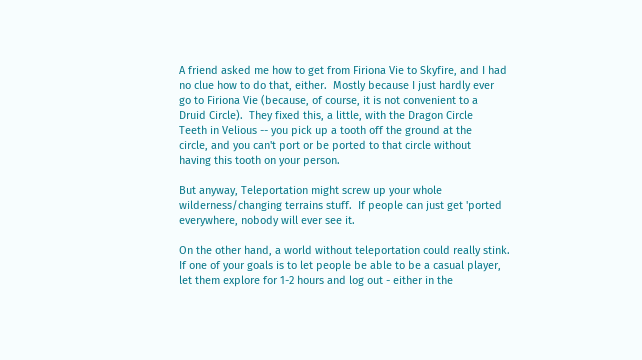A friend asked me how to get from Firiona Vie to Skyfire, and I had
no clue how to do that, either.  Mostly because I just hardly ever
go to Firiona Vie (because, of course, it is not convenient to a
Druid Circle).  They fixed this, a little, with the Dragon Circle
Teeth in Velious -- you pick up a tooth off the ground at the
circle, and you can't port or be ported to that circle without
having this tooth on your person.

But anyway, Teleportation might screw up your whole
wilderness/changing terrains stuff.  If people can just get 'ported
everywhere, nobody will ever see it.

On the other hand, a world without teleportation could really stink.
If one of your goals is to let people be able to be a casual player,
let them explore for 1-2 hours and log out - either in the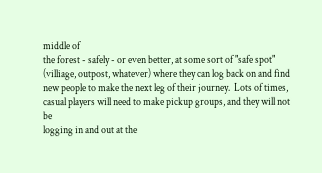middle of
the forest - safely - or even better, at some sort of "safe spot"
(villiage, outpost, whatever) where they can log back on and find
new people to make the next leg of their journey.  Lots of times,
casual players will need to make pickup groups, and they will not be
logging in and out at the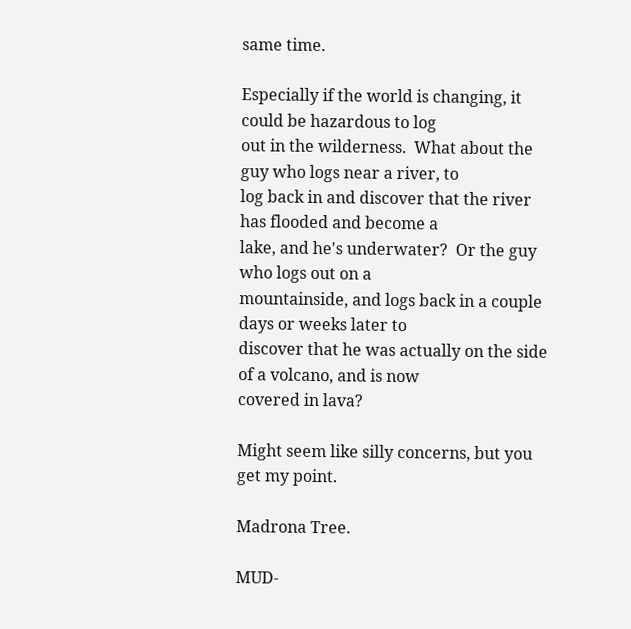same time.

Especially if the world is changing, it could be hazardous to log
out in the wilderness.  What about the guy who logs near a river, to
log back in and discover that the river has flooded and become a
lake, and he's underwater?  Or the guy who logs out on a
mountainside, and logs back in a couple days or weeks later to
discover that he was actually on the side of a volcano, and is now
covered in lava?

Might seem like silly concerns, but you get my point.

Madrona Tree.

MUD-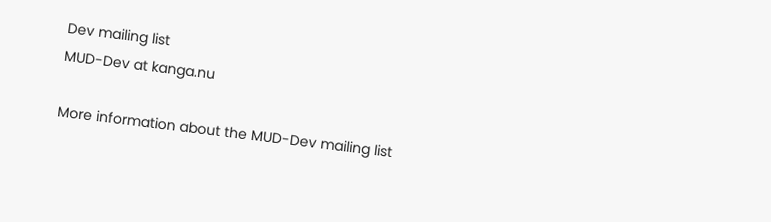Dev mailing list
MUD-Dev at kanga.nu

More information about the MUD-Dev mailing list